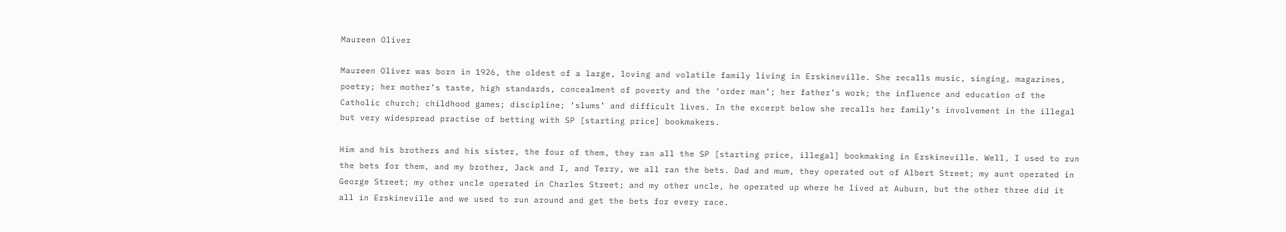Maureen Oliver

Maureen Oliver was born in 1926, the oldest of a large, loving and volatile family living in Erskineville. She recalls music, singing, magazines, poetry; her mother’s taste, high standards, concealment of poverty and the ‘order man’; her father’s work; the influence and education of the Catholic church; childhood games; discipline; ‘slums’ and difficult lives. In the excerpt below she recalls her family’s involvement in the illegal but very widespread practise of betting with SP [starting price] bookmakers.

Him and his brothers and his sister, the four of them, they ran all the SP [starting price, illegal] bookmaking in Erskineville. Well, I used to run the bets for them, and my brother, Jack and I, and Terry, we all ran the bets. Dad and mum, they operated out of Albert Street; my aunt operated in George Street; my other uncle operated in Charles Street; and my other uncle, he operated up where he lived at Auburn, but the other three did it all in Erskineville and we used to run around and get the bets for every race.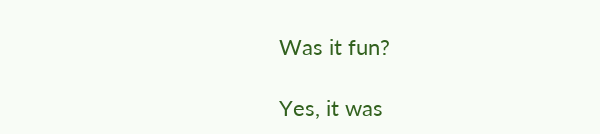Was it fun?

Yes, it was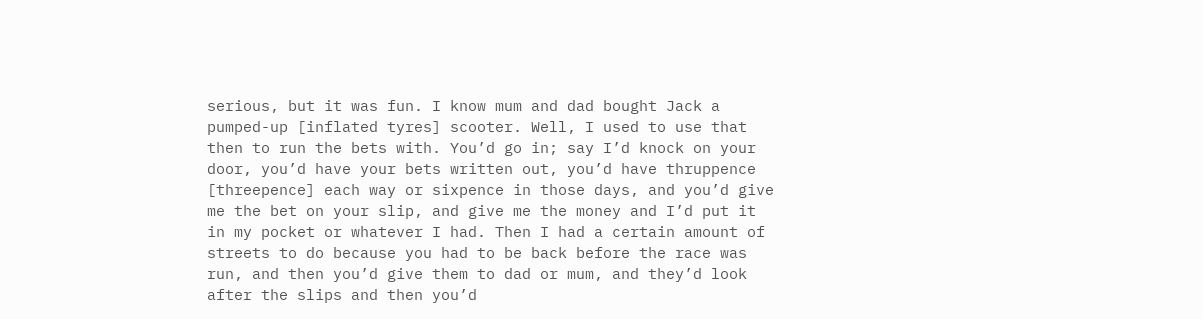serious, but it was fun. I know mum and dad bought Jack a pumped-up [inflated tyres] scooter. Well, I used to use that then to run the bets with. You’d go in; say I’d knock on your door, you’d have your bets written out, you’d have thruppence [threepence] each way or sixpence in those days, and you’d give me the bet on your slip, and give me the money and I’d put it in my pocket or whatever I had. Then I had a certain amount of streets to do because you had to be back before the race was run, and then you’d give them to dad or mum, and they’d look after the slips and then you’d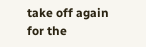take off again for the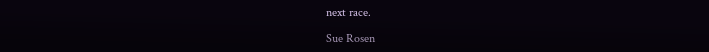next race.

Sue Rosen